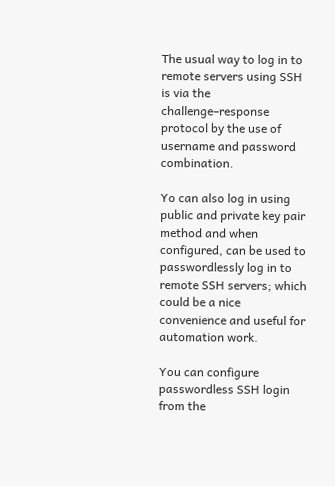The usual way to log in to remote servers using SSH is via the challenge–response protocol by the use of username and password combination.

Yo can also log in using public and private key pair method and when configured, can be used to passwordlessly log in to remote SSH servers; which could be a nice convenience and useful for automation work.

You can configure passwordless SSH login from the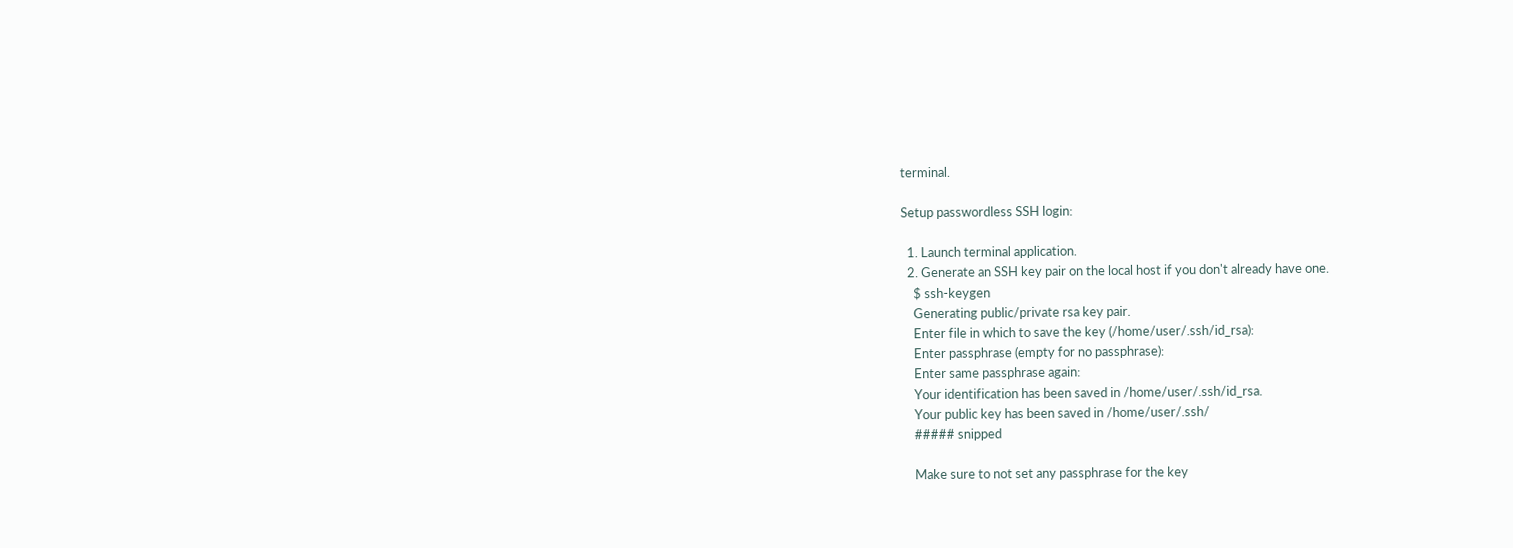terminal.

Setup passwordless SSH login:

  1. Launch terminal application.
  2. Generate an SSH key pair on the local host if you don't already have one.
    $ ssh-keygen
    Generating public/private rsa key pair.
    Enter file in which to save the key (/home/user/.ssh/id_rsa):
    Enter passphrase (empty for no passphrase):
    Enter same passphrase again:
    Your identification has been saved in /home/user/.ssh/id_rsa.
    Your public key has been saved in /home/user/.ssh/
    ##### snipped

    Make sure to not set any passphrase for the key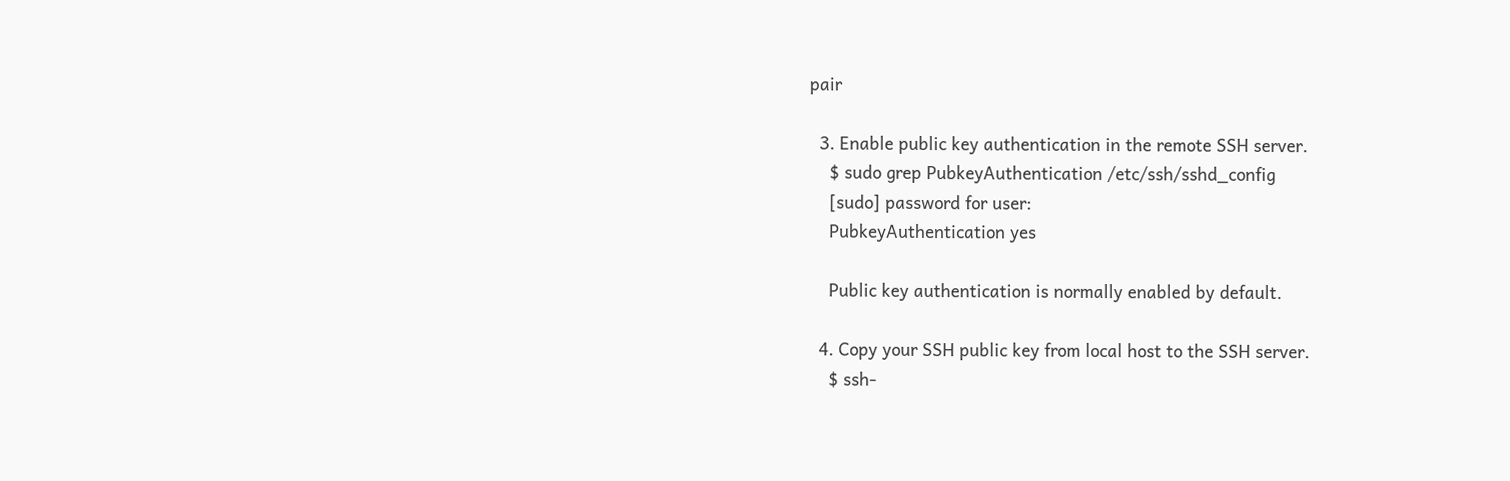pair

  3. Enable public key authentication in the remote SSH server.
    $ sudo grep PubkeyAuthentication /etc/ssh/sshd_config
    [sudo] password for user:
    PubkeyAuthentication yes

    Public key authentication is normally enabled by default.

  4. Copy your SSH public key from local host to the SSH server.
    $ ssh-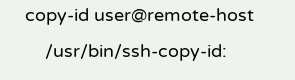copy-id user@remote-host
    /usr/bin/ssh-copy-id: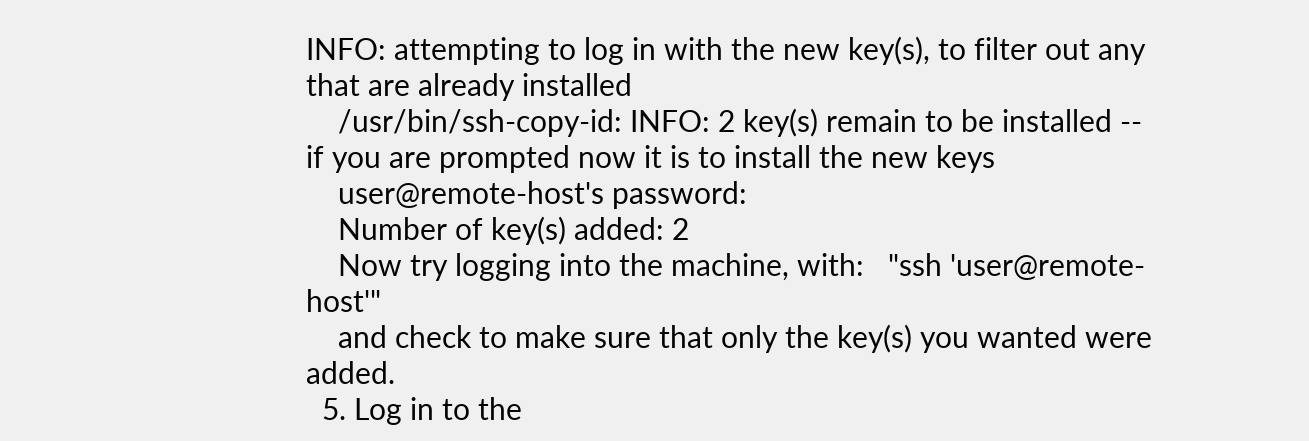INFO: attempting to log in with the new key(s), to filter out any that are already installed
    /usr/bin/ssh-copy-id: INFO: 2 key(s) remain to be installed -- if you are prompted now it is to install the new keys
    user@remote-host's password:
    Number of key(s) added: 2
    Now try logging into the machine, with:   "ssh 'user@remote-host'"
    and check to make sure that only the key(s) you wanted were added.
  5. Log in to the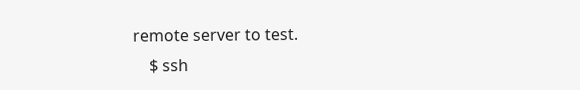remote server to test.
    $ ssh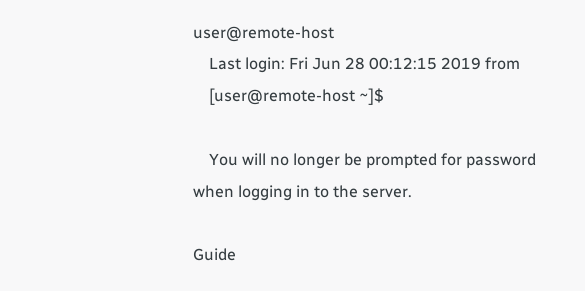user@remote-host
    Last login: Fri Jun 28 00:12:15 2019 from
    [user@remote-host ~]$

    You will no longer be prompted for password when logging in to the server.

Guide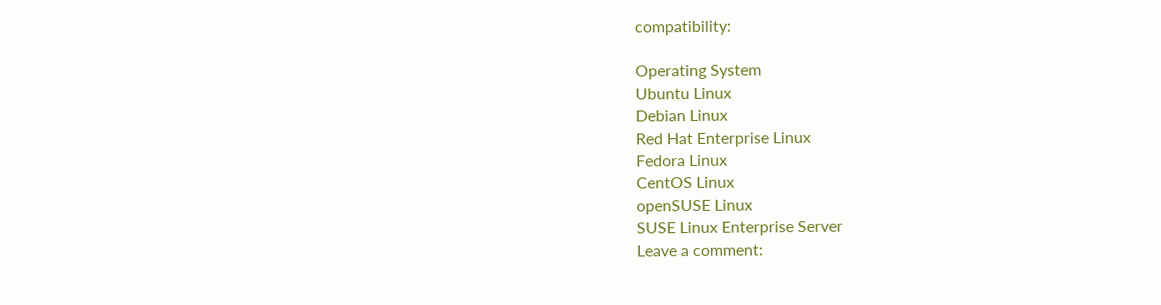compatibility:

Operating System
Ubuntu Linux
Debian Linux
Red Hat Enterprise Linux
Fedora Linux
CentOS Linux
openSUSE Linux
SUSE Linux Enterprise Server
Leave a comment: